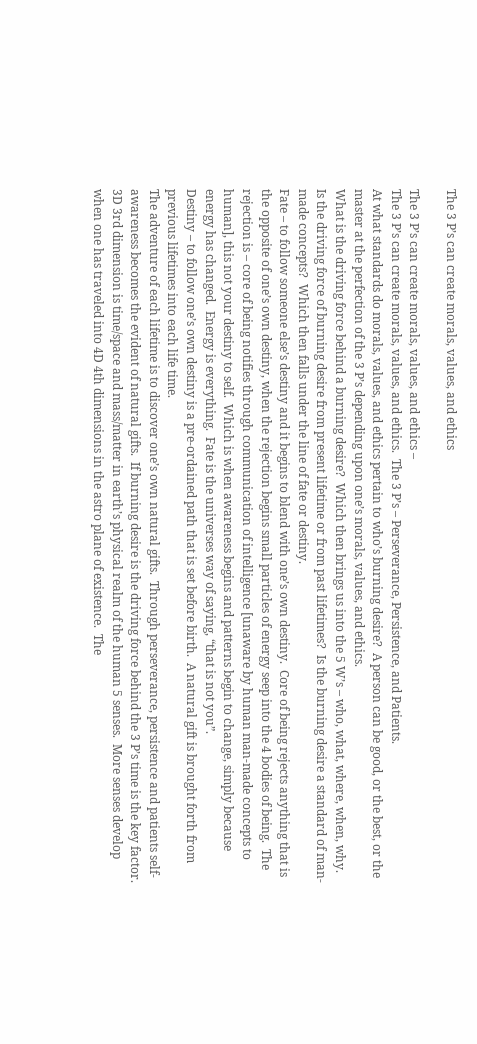The 3 P’s can create morals, values, and ethics

The 3 P’s can create morals, values, and ethics –
The 3 P’s can create morals, values, and ethics.  The 3 P’s – Perseverance, Persistence, and Patients.
At what standards do morals, values, and ethics pertain to who’s burning desire?  A person can be good, or the best, or the master at the perfection of the 3 P’s depending upon one’s morals, values, and ethics.
What is the driving force behind a burning desire?  Which then brings us into the 5 W’s – who, what, where, when, why.
Is the driving force of burning desire from present lifetime or from past lifetimes?  Is the burning desire a standard of man-made concepts?  Which then falls under the line of fate or destiny.
Fate – to follow someone else’s destiny and it begins to blend with one’s own destiny.  Core of being rejects anything that is the opposite of one’s own destiny, when the rejection begins small particles of energy seep into the 4 bodies of being.  The rejection is – core of being notifies through communication of intelligence [unaware by human man-made concepts to human], this not your destiny to self.  Which is when awareness begins and patterns begin to change, simply because energy has changed.  Energy is everything.  Fate is the universes way of saying, “that is not you”.
Destiny – to follow one’s own destiny is a pre-ordained path that is set before birth.  A natural gift is brought forth from previous lifetimes into each life time.
The adventure of each lifetime is to discover one’s own natural gifts.  Through perseverance, persistence and patients self-awareness becomes the evident of natural gifts.  If burning desire is the driving force behind the 3 P’s time is the key factor.
3D 3rd dimension is time/space and mass/matter in earth’s physical realm of the human 5 senses.  More senses develop when one has traveled into 4D 4th dimensions in the astro plane of existence.  The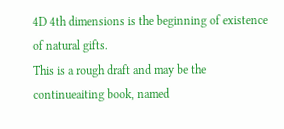4D 4th dimensions is the beginning of existence of natural gifts.
This is a rough draft and may be the continueaiting book, named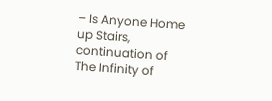– Is Anyone Home up Stairs, continuation of The Infinity of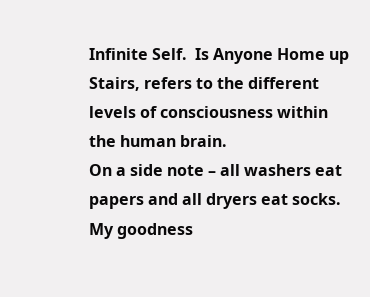Infinite Self.  Is Anyone Home up Stairs, refers to the different levels of consciousness within the human brain.
On a side note – all washers eat papers and all dryers eat socks.  My goodness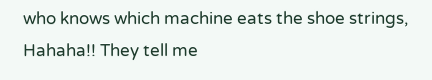who knows which machine eats the shoe strings, Hahaha!! They tell me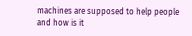machines are supposed to help people and how is it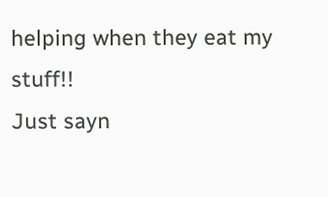helping when they eat my stuff!!
Just sayn